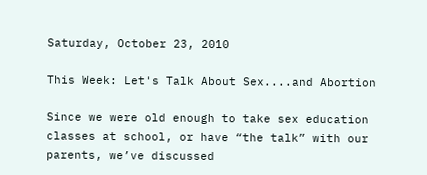Saturday, October 23, 2010

This Week: Let's Talk About Sex....and Abortion

Since we were old enough to take sex education classes at school, or have “the talk” with our parents, we’ve discussed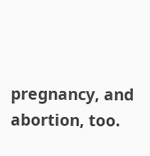pregnancy, and abortion, too.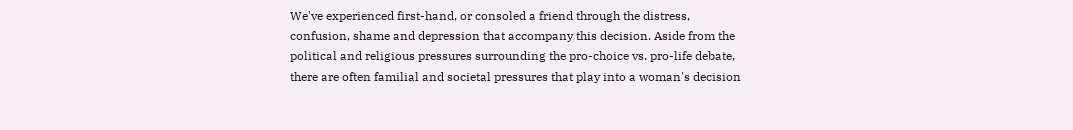We've experienced first-hand, or consoled a friend through the distress, confusion, shame and depression that accompany this decision. Aside from the political and religious pressures surrounding the pro-choice vs. pro-life debate, there are often familial and societal pressures that play into a woman's decision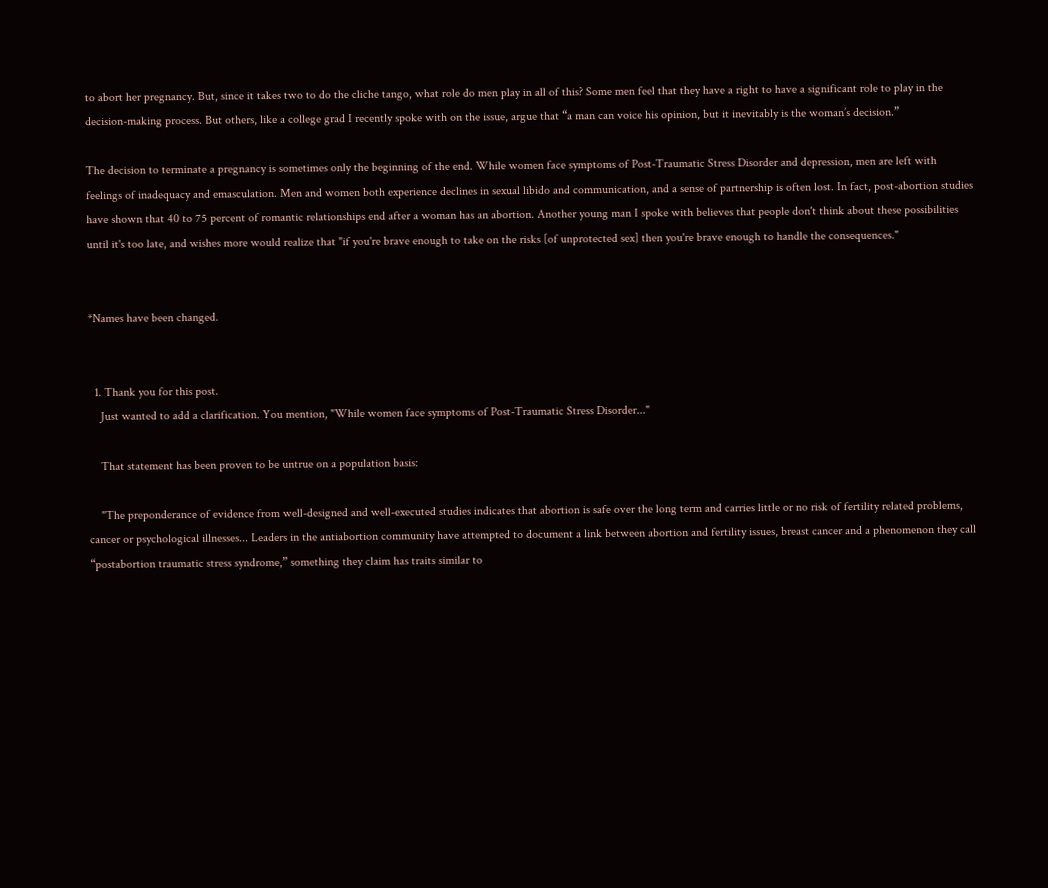to abort her pregnancy. But, since it takes two to do the cliche tango, what role do men play in all of this? Some men feel that they have a right to have a significant role to play in the decision-making process. But others, like a college grad I recently spoke with on the issue, argue that “a man can voice his opinion, but it inevitably is the woman’s decision.”

The decision to terminate a pregnancy is sometimes only the beginning of the end. While women face symptoms of Post-Traumatic Stress Disorder and depression, men are left with feelings of inadequacy and emasculation. Men and women both experience declines in sexual libido and communication, and a sense of partnership is often lost. In fact, post-abortion studies have shown that 40 to 75 percent of romantic relationships end after a woman has an abortion. Another young man I spoke with believes that people don't think about these possibilities until it's too late, and wishes more would realize that "if you're brave enough to take on the risks [of unprotected sex] then you're brave enough to handle the consequences."


*Names have been changed.


  1. Thank you for this post.
    Just wanted to add a clarification. You mention, "While women face symptoms of Post-Traumatic Stress Disorder..."

    That statement has been proven to be untrue on a population basis:

    "The preponderance of evidence from well-designed and well-executed studies indicates that abortion is safe over the long term and carries little or no risk of fertility related problems, cancer or psychological illnesses... Leaders in the antiabortion community have attempted to document a link between abortion and fertility issues, breast cancer and a phenomenon they call “postabortion traumatic stress syndrome,” something they claim has traits similar to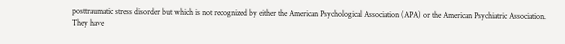posttraumatic stress disorder but which is not recognized by either the American Psychological Association (APA) or the American Psychiatric Association. They have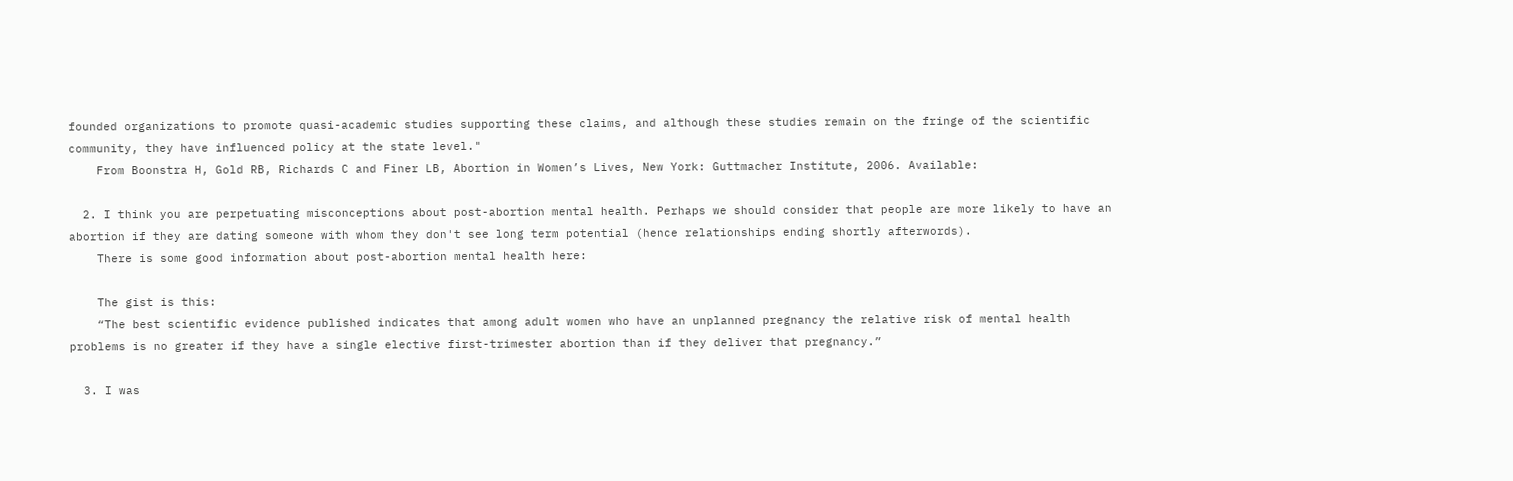founded organizations to promote quasi-academic studies supporting these claims, and although these studies remain on the fringe of the scientific community, they have influenced policy at the state level."
    From Boonstra H, Gold RB, Richards C and Finer LB, Abortion in Women’s Lives, New York: Guttmacher Institute, 2006. Available:

  2. I think you are perpetuating misconceptions about post-abortion mental health. Perhaps we should consider that people are more likely to have an abortion if they are dating someone with whom they don't see long term potential (hence relationships ending shortly afterwords).
    There is some good information about post-abortion mental health here:

    The gist is this:
    “The best scientific evidence published indicates that among adult women who have an unplanned pregnancy the relative risk of mental health problems is no greater if they have a single elective first-trimester abortion than if they deliver that pregnancy.”

  3. I was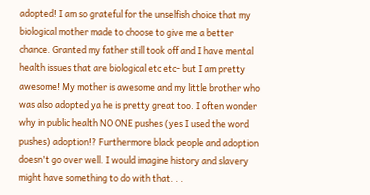adopted! I am so grateful for the unselfish choice that my biological mother made to choose to give me a better chance. Granted my father still took off and I have mental health issues that are biological etc etc- but I am pretty awesome! My mother is awesome and my little brother who was also adopted ya he is pretty great too. I often wonder why in public health NO ONE pushes (yes I used the word pushes) adoption!? Furthermore black people and adoption doesn't go over well. I would imagine history and slavery might have something to do with that. . .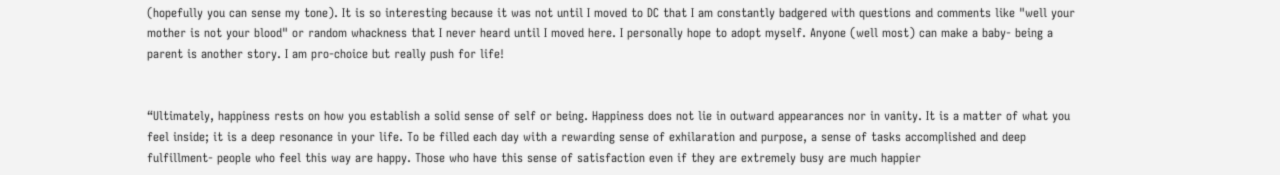(hopefully you can sense my tone). It is so interesting because it was not until I moved to DC that I am constantly badgered with questions and comments like "well your mother is not your blood" or random whackness that I never heard until I moved here. I personally hope to adopt myself. Anyone (well most) can make a baby- being a parent is another story. I am pro-choice but really push for life!


“Ultimately, happiness rests on how you establish a solid sense of self or being. Happiness does not lie in outward appearances nor in vanity. It is a matter of what you feel inside; it is a deep resonance in your life. To be filled each day with a rewarding sense of exhilaration and purpose, a sense of tasks accomplished and deep fulfillment- people who feel this way are happy. Those who have this sense of satisfaction even if they are extremely busy are much happier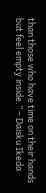than those who have time on their hands but feel empty inside.” – Daisku Ikeda